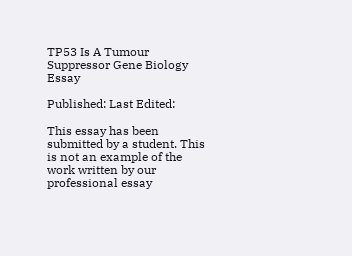TP53 Is A Tumour Suppressor Gene Biology Essay

Published: Last Edited:

This essay has been submitted by a student. This is not an example of the work written by our professional essay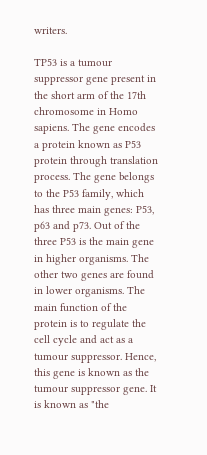writers.

TP53 is a tumour suppressor gene present in the short arm of the 17th chromosome in Homo sapiens. The gene encodes a protein known as P53 protein through translation process. The gene belongs to the P53 family, which has three main genes: P53, p63 and p73. Out of the three P53 is the main gene in higher organisms. The other two genes are found in lower organisms. The main function of the protein is to regulate the cell cycle and act as a tumour suppressor. Hence, this gene is known as the tumour suppressor gene. It is known as "the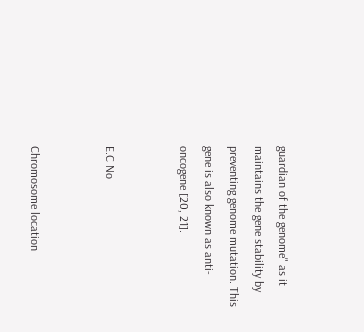guardian of the genome" as it maintains the gene stability by preventing genome mutation. This gene is also known as anti-oncogene [20, 21].


E.C No


Chromosome location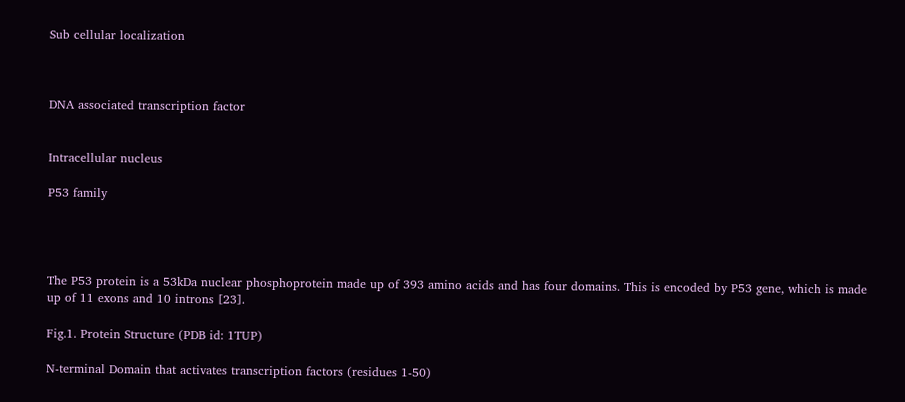Sub cellular localization



DNA associated transcription factor


Intracellular nucleus

P53 family




The P53 protein is a 53kDa nuclear phosphoprotein made up of 393 amino acids and has four domains. This is encoded by P53 gene, which is made up of 11 exons and 10 introns [23].

Fig.1. Protein Structure (PDB id: 1TUP)

N-terminal Domain that activates transcription factors (residues 1-50)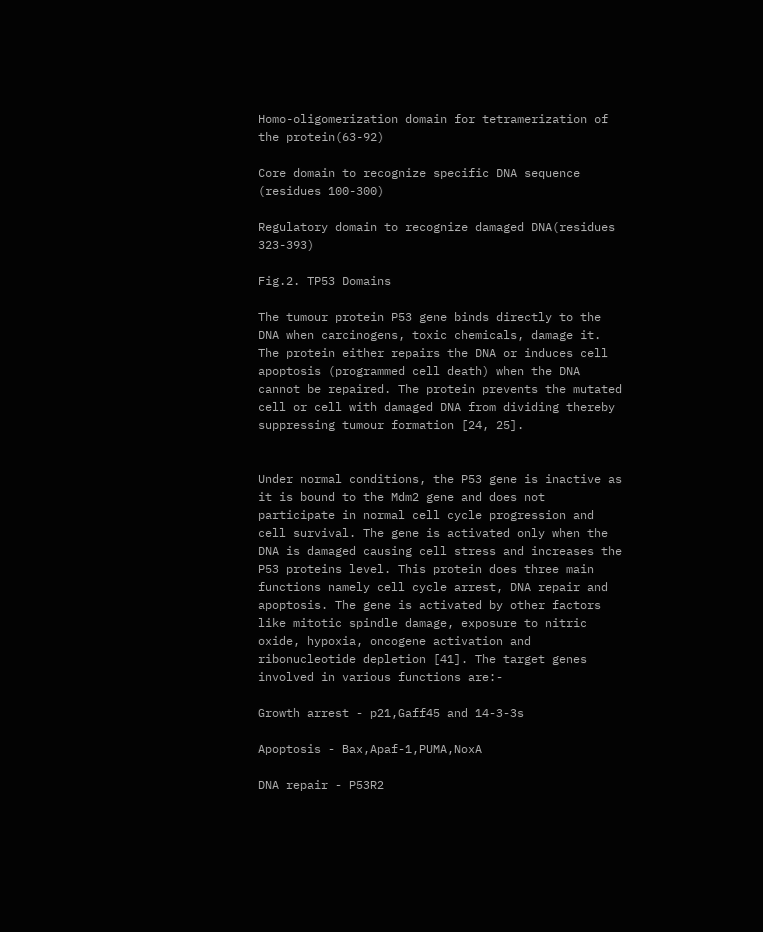Homo-oligomerization domain for tetramerization of the protein(63-92)

Core domain to recognize specific DNA sequence (residues 100-300)

Regulatory domain to recognize damaged DNA(residues 323-393)

Fig.2. TP53 Domains

The tumour protein P53 gene binds directly to the DNA when carcinogens, toxic chemicals, damage it. The protein either repairs the DNA or induces cell apoptosis (programmed cell death) when the DNA cannot be repaired. The protein prevents the mutated cell or cell with damaged DNA from dividing thereby suppressing tumour formation [24, 25].


Under normal conditions, the P53 gene is inactive as it is bound to the Mdm2 gene and does not participate in normal cell cycle progression and cell survival. The gene is activated only when the DNA is damaged causing cell stress and increases the P53 proteins level. This protein does three main functions namely cell cycle arrest, DNA repair and apoptosis. The gene is activated by other factors like mitotic spindle damage, exposure to nitric oxide, hypoxia, oncogene activation and ribonucleotide depletion [41]. The target genes involved in various functions are:-

Growth arrest - p21,Gaff45 and 14-3-3s

Apoptosis - Bax,Apaf-1,PUMA,NoxA

DNA repair - P53R2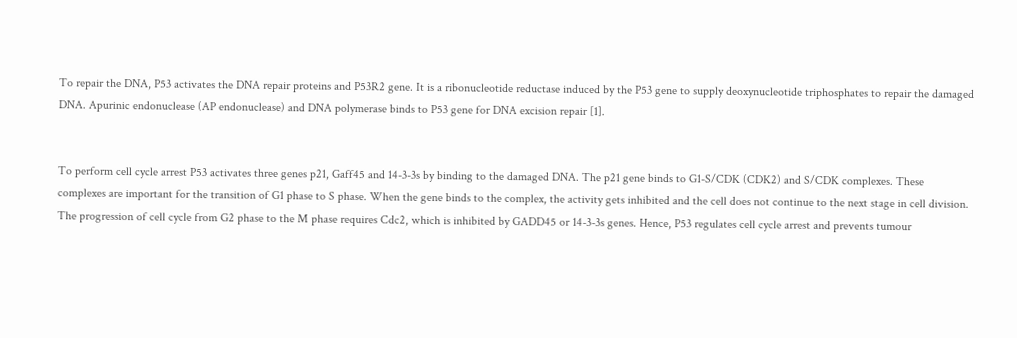To repair the DNA, P53 activates the DNA repair proteins and P53R2 gene. It is a ribonucleotide reductase induced by the P53 gene to supply deoxynucleotide triphosphates to repair the damaged DNA. Apurinic endonuclease (AP endonuclease) and DNA polymerase binds to P53 gene for DNA excision repair [1].


To perform cell cycle arrest P53 activates three genes p21, Gaff45 and 14-3-3s by binding to the damaged DNA. The p21 gene binds to G1-S/CDK (CDK2) and S/CDK complexes. These complexes are important for the transition of G1 phase to S phase. When the gene binds to the complex, the activity gets inhibited and the cell does not continue to the next stage in cell division. The progression of cell cycle from G2 phase to the M phase requires Cdc2, which is inhibited by GADD45 or 14-3-3s genes. Hence, P53 regulates cell cycle arrest and prevents tumour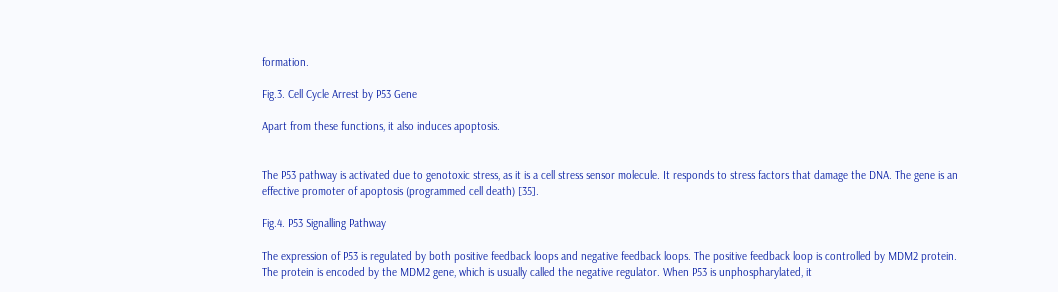formation.

Fig.3. Cell Cycle Arrest by P53 Gene

Apart from these functions, it also induces apoptosis.


The P53 pathway is activated due to genotoxic stress, as it is a cell stress sensor molecule. It responds to stress factors that damage the DNA. The gene is an effective promoter of apoptosis (programmed cell death) [35].

Fig.4. P53 Signalling Pathway

The expression of P53 is regulated by both positive feedback loops and negative feedback loops. The positive feedback loop is controlled by MDM2 protein. The protein is encoded by the MDM2 gene, which is usually called the negative regulator. When P53 is unphospharylated, it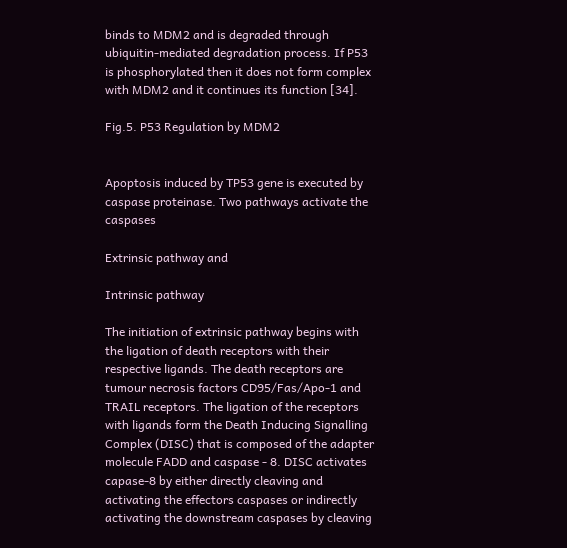binds to MDM2 and is degraded through ubiquitin-mediated degradation process. If P53 is phosphorylated then it does not form complex with MDM2 and it continues its function [34].

Fig.5. P53 Regulation by MDM2


Apoptosis induced by TP53 gene is executed by caspase proteinase. Two pathways activate the caspases

Extrinsic pathway and

Intrinsic pathway

The initiation of extrinsic pathway begins with the ligation of death receptors with their respective ligands. The death receptors are tumour necrosis factors CD95/Fas/Apo-1 and TRAIL receptors. The ligation of the receptors with ligands form the Death Inducing Signalling Complex (DISC) that is composed of the adapter molecule FADD and caspase - 8. DISC activates capase-8 by either directly cleaving and activating the effectors caspases or indirectly activating the downstream caspases by cleaving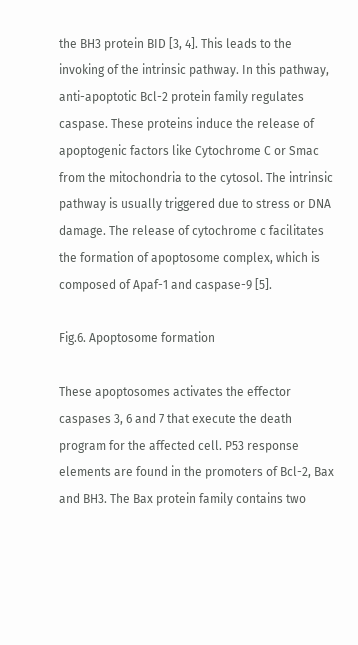the BH3 protein BID [3, 4]. This leads to the invoking of the intrinsic pathway. In this pathway, anti-apoptotic Bcl-2 protein family regulates caspase. These proteins induce the release of apoptogenic factors like Cytochrome C or Smac from the mitochondria to the cytosol. The intrinsic pathway is usually triggered due to stress or DNA damage. The release of cytochrome c facilitates the formation of apoptosome complex, which is composed of Apaf-1 and caspase-9 [5].

Fig.6. Apoptosome formation

These apoptosomes activates the effector caspases 3, 6 and 7 that execute the death program for the affected cell. P53 response elements are found in the promoters of Bcl-2, Bax and BH3. The Bax protein family contains two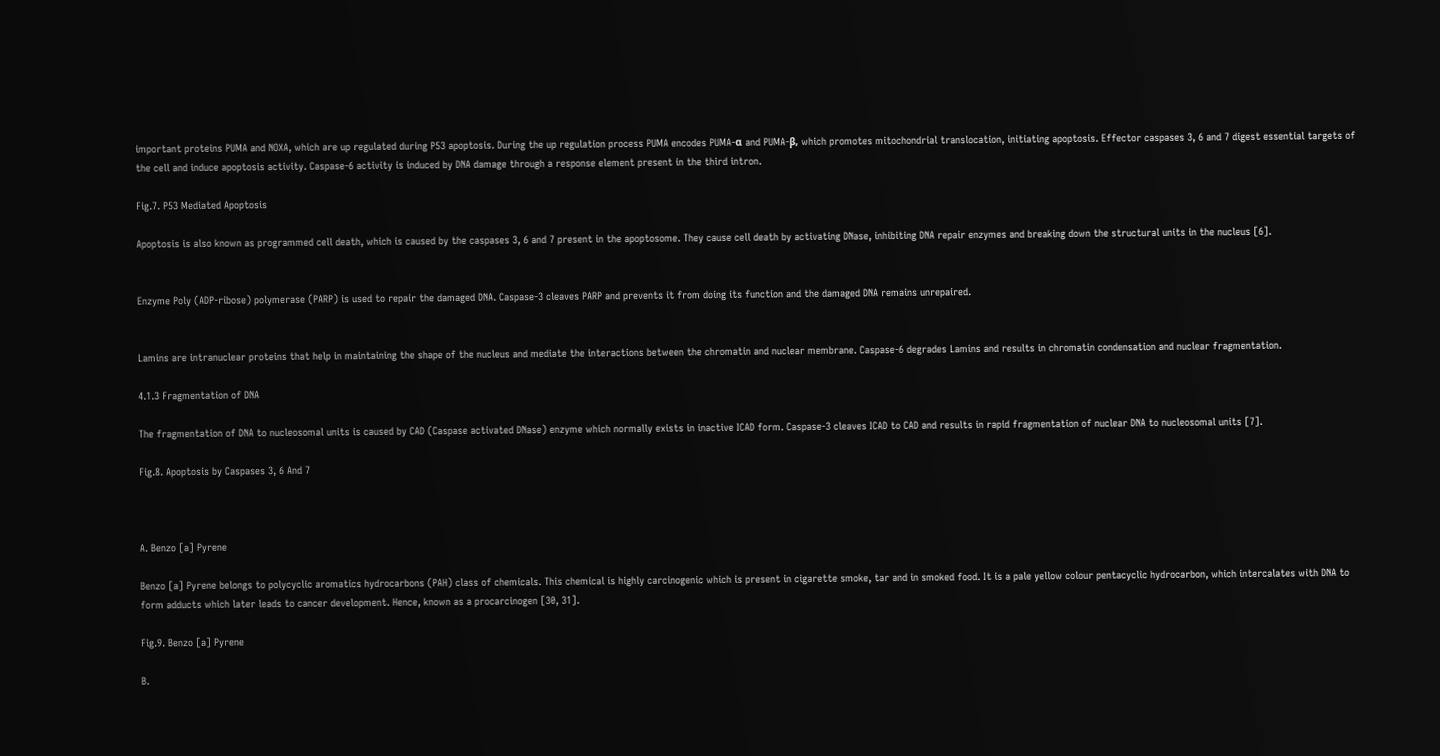important proteins PUMA and NOXA, which are up regulated during P53 apoptosis. During the up regulation process PUMA encodes PUMA-α and PUMA-β, which promotes mitochondrial translocation, initiating apoptosis. Effector caspases 3, 6 and 7 digest essential targets of the cell and induce apoptosis activity. Caspase-6 activity is induced by DNA damage through a response element present in the third intron.

Fig.7. P53 Mediated Apoptosis

Apoptosis is also known as programmed cell death, which is caused by the caspases 3, 6 and 7 present in the apoptosome. They cause cell death by activating DNase, inhibiting DNA repair enzymes and breaking down the structural units in the nucleus [6].


Enzyme Poly (ADP-ribose) polymerase (PARP) is used to repair the damaged DNA. Caspase-3 cleaves PARP and prevents it from doing its function and the damaged DNA remains unrepaired.


Lamins are intranuclear proteins that help in maintaining the shape of the nucleus and mediate the interactions between the chromatin and nuclear membrane. Caspase-6 degrades Lamins and results in chromatin condensation and nuclear fragmentation.

4.1.3 Fragmentation of DNA

The fragmentation of DNA to nucleosomal units is caused by CAD (Caspase activated DNase) enzyme which normally exists in inactive ICAD form. Caspase-3 cleaves ICAD to CAD and results in rapid fragmentation of nuclear DNA to nucleosomal units [7].

Fig.8. Apoptosis by Caspases 3, 6 And 7



A. Benzo [a] Pyrene

Benzo [a] Pyrene belongs to polycyclic aromatics hydrocarbons (PAH) class of chemicals. This chemical is highly carcinogenic which is present in cigarette smoke, tar and in smoked food. It is a pale yellow colour pentacyclic hydrocarbon, which intercalates with DNA to form adducts which later leads to cancer development. Hence, known as a procarcinogen [30, 31].

Fig.9. Benzo [a] Pyrene

B.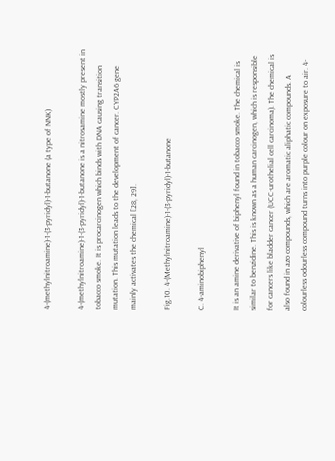4-(methylnitroamine)-1-(3-pyridyl)-1-butanone (a type of NNK)

4-(methylnitroamine)-1-(3-pyridyl)-1-butanone is a nitrosamine mostly present in tobacco smoke. It is procarcinogen which binds with DNA causing transition mutation. This mutation leads to the development of cancer. CYP2A6 gene mainly activates the chemical [28, 29].

Fig.10. 4-(Methylnitroamine)-1-(3-pyridyl)-1-butanone

C. 4-aminobiphenyl

It is an amine derivative of biphenyl found in tobacco smoke. The chemical is similar to benzidine. This is known as a human carcinogen, which is responsible for cancers like bladder cancer (UCC-urothelial cell carcinoma). The chemical is also found in azo compounds, which are aromatic aliphatic compounds. A colourless odourless compound turns into purple colour on exposure to air. 4-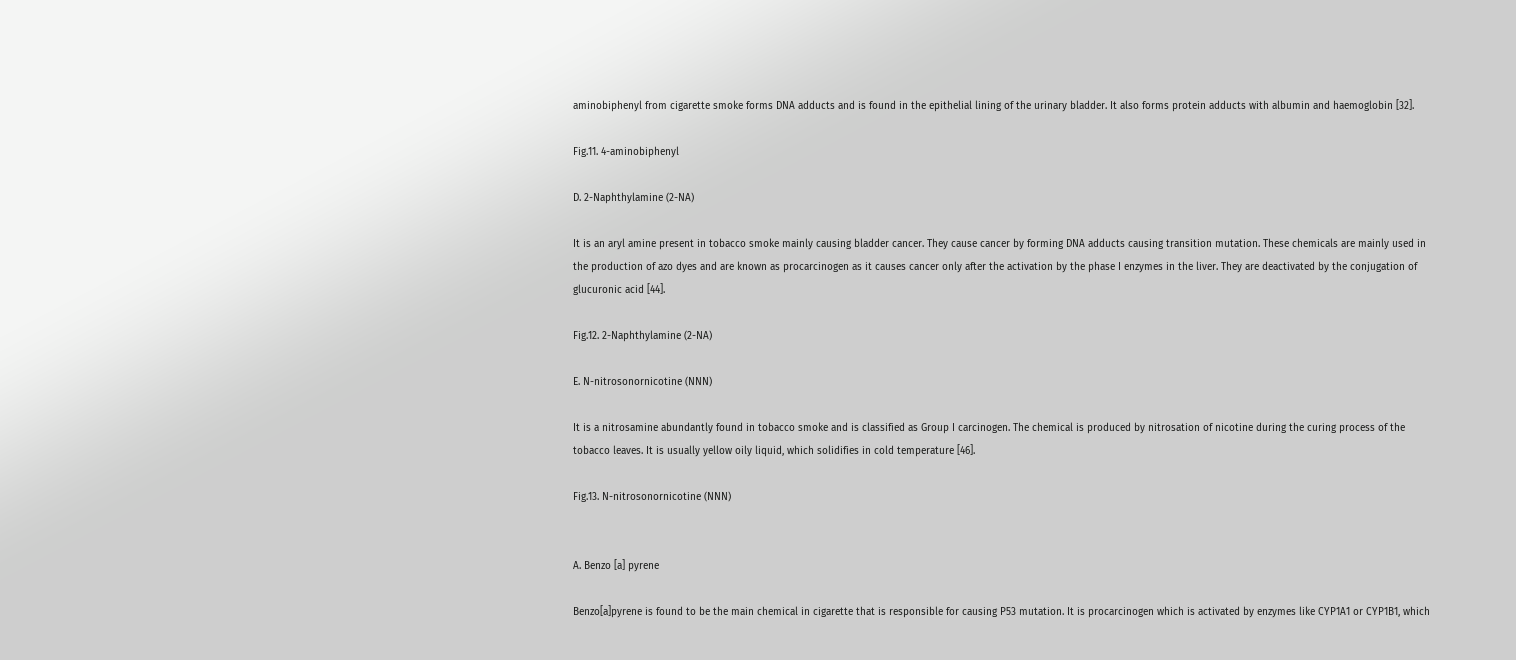aminobiphenyl from cigarette smoke forms DNA adducts and is found in the epithelial lining of the urinary bladder. It also forms protein adducts with albumin and haemoglobin [32].

Fig.11. 4-aminobiphenyl

D. 2-Naphthylamine (2-NA)

It is an aryl amine present in tobacco smoke mainly causing bladder cancer. They cause cancer by forming DNA adducts causing transition mutation. These chemicals are mainly used in the production of azo dyes and are known as procarcinogen as it causes cancer only after the activation by the phase I enzymes in the liver. They are deactivated by the conjugation of glucuronic acid [44].

Fig.12. 2-Naphthylamine (2-NA)

E. N-nitrosonornicotine (NNN)

It is a nitrosamine abundantly found in tobacco smoke and is classified as Group I carcinogen. The chemical is produced by nitrosation of nicotine during the curing process of the tobacco leaves. It is usually yellow oily liquid, which solidifies in cold temperature [46].

Fig.13. N-nitrosonornicotine (NNN)


A. Benzo [a] pyrene

Benzo[a]pyrene is found to be the main chemical in cigarette that is responsible for causing P53 mutation. It is procarcinogen which is activated by enzymes like CYP1A1 or CYP1B1, which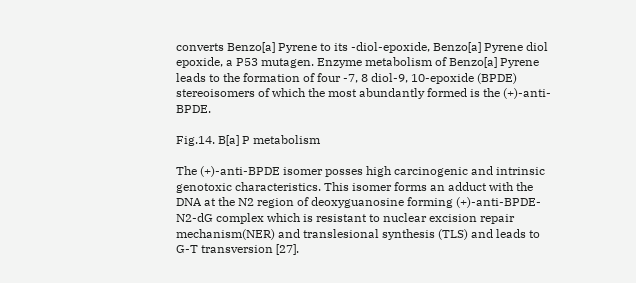converts Benzo[a] Pyrene to its -diol-epoxide, Benzo[a] Pyrene diol epoxide, a P53 mutagen. Enzyme metabolism of Benzo[a] Pyrene leads to the formation of four -7, 8 diol-9, 10-epoxide (BPDE) stereoisomers of which the most abundantly formed is the (+)-anti-BPDE.

Fig.14. B[a] P metabolism

The (+)-anti-BPDE isomer posses high carcinogenic and intrinsic genotoxic characteristics. This isomer forms an adduct with the DNA at the N2 region of deoxyguanosine forming (+)-anti-BPDE-N2-dG complex which is resistant to nuclear excision repair mechanism(NER) and translesional synthesis (TLS) and leads to G-T transversion [27].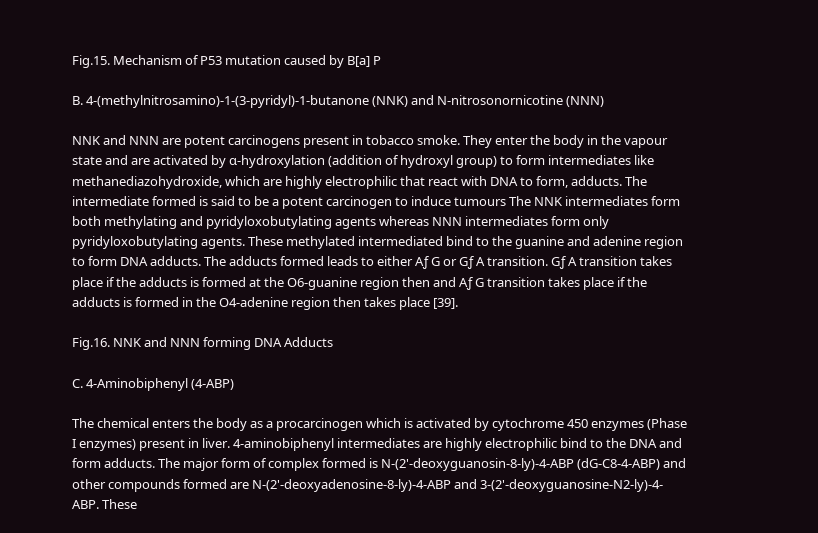Fig.15. Mechanism of P53 mutation caused by B[a] P

B. 4-(methylnitrosamino)-1-(3-pyridyl)-1-butanone (NNK) and N-nitrosonornicotine (NNN)

NNK and NNN are potent carcinogens present in tobacco smoke. They enter the body in the vapour state and are activated by α-hydroxylation (addition of hydroxyl group) to form intermediates like methanediazohydroxide, which are highly electrophilic that react with DNA to form, adducts. The intermediate formed is said to be a potent carcinogen to induce tumours The NNK intermediates form both methylating and pyridyloxobutylating agents whereas NNN intermediates form only pyridyloxobutylating agents. These methylated intermediated bind to the guanine and adenine region to form DNA adducts. The adducts formed leads to either Aƒ G or Gƒ A transition. Gƒ A transition takes place if the adducts is formed at the O6-guanine region then and Aƒ G transition takes place if the adducts is formed in the O4-adenine region then takes place [39].

Fig.16. NNK and NNN forming DNA Adducts

C. 4-Aminobiphenyl (4-ABP)

The chemical enters the body as a procarcinogen which is activated by cytochrome 450 enzymes (Phase I enzymes) present in liver. 4-aminobiphenyl intermediates are highly electrophilic bind to the DNA and form adducts. The major form of complex formed is N-(2'-deoxyguanosin-8-ly)-4-ABP (dG-C8-4-ABP) and other compounds formed are N-(2'-deoxyadenosine-8-ly)-4-ABP and 3-(2'-deoxyguanosine-N2-ly)-4-ABP. These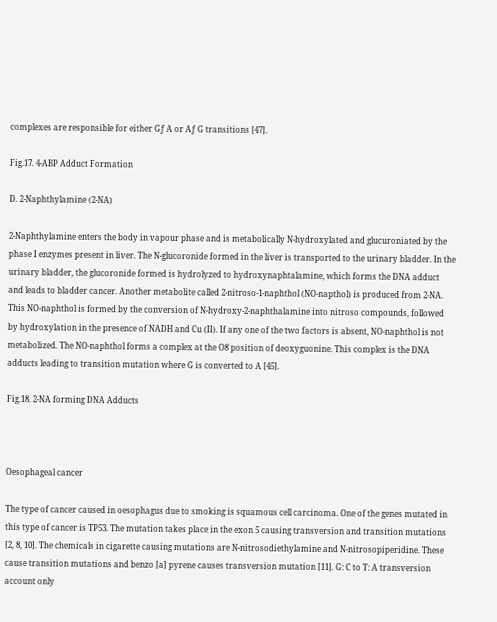complexes are responsible for either Gƒ A or Aƒ G transitions [47].

Fig.17. 4-ABP Adduct Formation

D. 2-Naphthylamine (2-NA)

2-Naphthylamine enters the body in vapour phase and is metabolically N-hydroxylated and glucuroniated by the phase I enzymes present in liver. The N-glucoronide formed in the liver is transported to the urinary bladder. In the urinary bladder, the glucoronide formed is hydrolyzed to hydroxynaphtalamine, which forms the DNA adduct and leads to bladder cancer. Another metabolite called 2-nitroso-1-naphthol (NO-napthol) is produced from 2-NA. This NO-naphthol is formed by the conversion of N-hydroxy-2-naphthalamine into nitroso compounds, followed by hydroxylation in the presence of NADH and Cu (II). If any one of the two factors is absent, NO-naphthol is not metabolized. The NO-naphthol forms a complex at the O8 position of deoxyguonine. This complex is the DNA adducts leading to transition mutation where G is converted to A [45].

Fig.18. 2-NA forming DNA Adducts



Oesophageal cancer

The type of cancer caused in oesophagus due to smoking is squamous cell carcinoma. One of the genes mutated in this type of cancer is TP53. The mutation takes place in the exon 5 causing transversion and transition mutations [2, 8, 10]. The chemicals in cigarette causing mutations are N-nitrosodiethylamine and N-nitrosopiperidine. These cause transition mutations and benzo [a] pyrene causes transversion mutation [11]. G: C to T: A transversion account only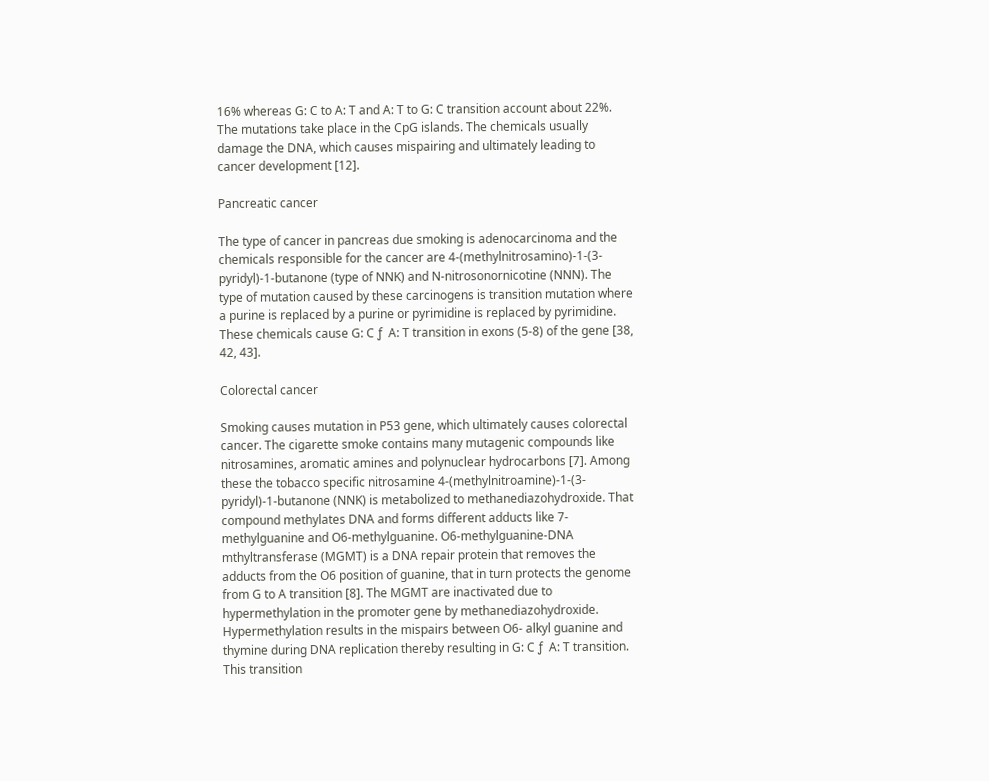16% whereas G: C to A: T and A: T to G: C transition account about 22%. The mutations take place in the CpG islands. The chemicals usually damage the DNA, which causes mispairing and ultimately leading to cancer development [12].

Pancreatic cancer

The type of cancer in pancreas due smoking is adenocarcinoma and the chemicals responsible for the cancer are 4-(methylnitrosamino)-1-(3-pyridyl)-1-butanone (type of NNK) and N-nitrosonornicotine (NNN). The type of mutation caused by these carcinogens is transition mutation where a purine is replaced by a purine or pyrimidine is replaced by pyrimidine. These chemicals cause G: C ƒ  A: T transition in exons (5-8) of the gene [38, 42, 43].

Colorectal cancer

Smoking causes mutation in P53 gene, which ultimately causes colorectal cancer. The cigarette smoke contains many mutagenic compounds like nitrosamines, aromatic amines and polynuclear hydrocarbons [7]. Among these the tobacco specific nitrosamine 4-(methylnitroamine)-1-(3-pyridyl)-1-butanone (NNK) is metabolized to methanediazohydroxide. That compound methylates DNA and forms different adducts like 7-methylguanine and O6-methylguanine. O6-methylguanine-DNA mthyltransferase (MGMT) is a DNA repair protein that removes the adducts from the O6 position of guanine, that in turn protects the genome from G to A transition [8]. The MGMT are inactivated due to hypermethylation in the promoter gene by methanediazohydroxide. Hypermethylation results in the mispairs between O6- alkyl guanine and thymine during DNA replication thereby resulting in G: C ƒ  A: T transition. This transition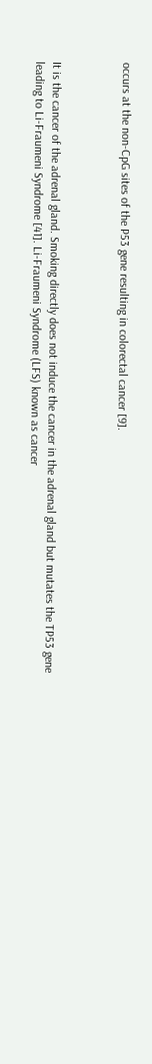occurs at the non-CpG sites of the P53 gene resulting in colorectal cancer [9].



It is the cancer of the adrenal gland. Smoking directly does not induce the cancer in the adrenal gland but mutates the TP53 gene leading to Li-Fraumeni Syndrome [41]. Li-Fraumeni Syndrome (LFS) known as cancer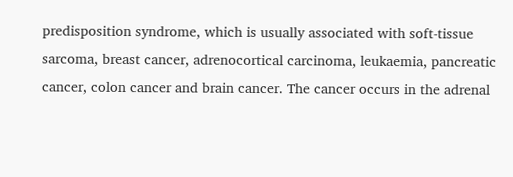predisposition syndrome, which is usually associated with soft-tissue sarcoma, breast cancer, adrenocortical carcinoma, leukaemia, pancreatic cancer, colon cancer and brain cancer. The cancer occurs in the adrenal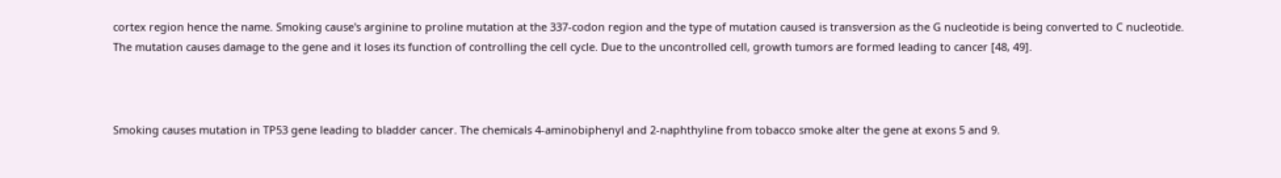cortex region hence the name. Smoking cause's arginine to proline mutation at the 337-codon region and the type of mutation caused is transversion as the G nucleotide is being converted to C nucleotide. The mutation causes damage to the gene and it loses its function of controlling the cell cycle. Due to the uncontrolled cell, growth tumors are formed leading to cancer [48, 49].



Smoking causes mutation in TP53 gene leading to bladder cancer. The chemicals 4-aminobiphenyl and 2-naphthyline from tobacco smoke alter the gene at exons 5 and 9.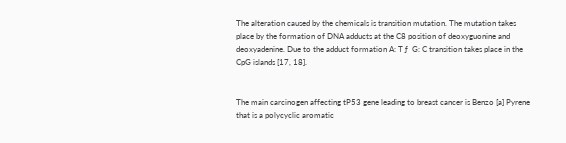The alteration caused by the chemicals is transition mutation. The mutation takes place by the formation of DNA adducts at the C8 position of deoxyguonine and deoxyadenine. Due to the adduct formation A: T ƒ  G: C transition takes place in the CpG islands [17, 18].


The main carcinogen affecting tP53 gene leading to breast cancer is Benzo [a] Pyrene that is a polycyclic aromatic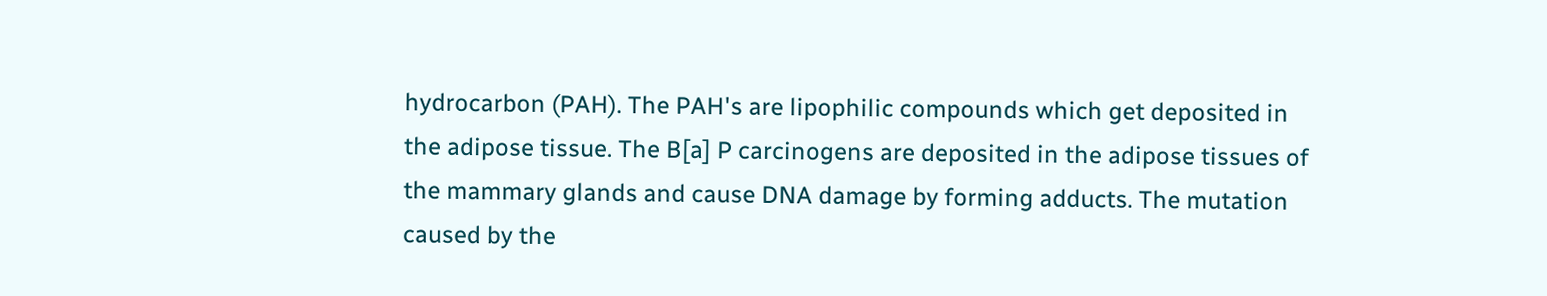hydrocarbon (PAH). The PAH's are lipophilic compounds which get deposited in the adipose tissue. The B[a] P carcinogens are deposited in the adipose tissues of the mammary glands and cause DNA damage by forming adducts. The mutation caused by the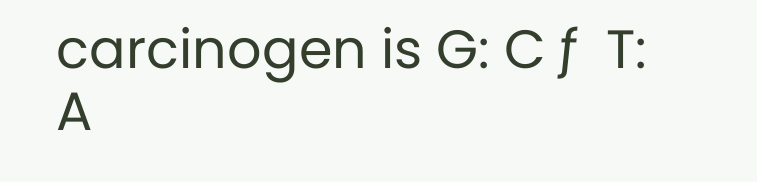carcinogen is G: C ƒ  T: A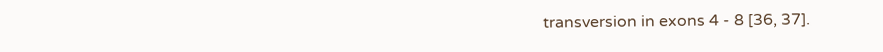transversion in exons 4 - 8 [36, 37].